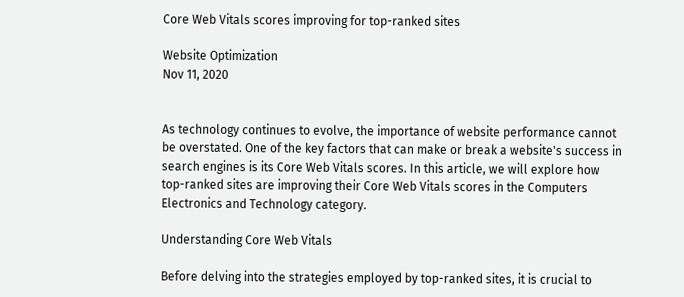Core Web Vitals scores improving for top-ranked sites

Website Optimization
Nov 11, 2020


As technology continues to evolve, the importance of website performance cannot be overstated. One of the key factors that can make or break a website's success in search engines is its Core Web Vitals scores. In this article, we will explore how top-ranked sites are improving their Core Web Vitals scores in the Computers Electronics and Technology category.

Understanding Core Web Vitals

Before delving into the strategies employed by top-ranked sites, it is crucial to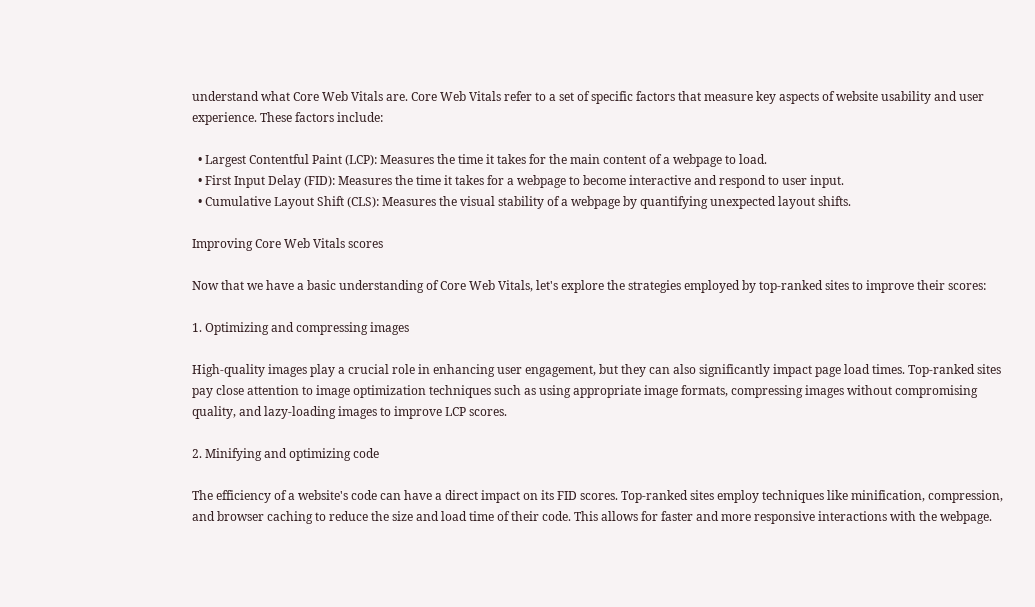understand what Core Web Vitals are. Core Web Vitals refer to a set of specific factors that measure key aspects of website usability and user experience. These factors include:

  • Largest Contentful Paint (LCP): Measures the time it takes for the main content of a webpage to load.
  • First Input Delay (FID): Measures the time it takes for a webpage to become interactive and respond to user input.
  • Cumulative Layout Shift (CLS): Measures the visual stability of a webpage by quantifying unexpected layout shifts.

Improving Core Web Vitals scores

Now that we have a basic understanding of Core Web Vitals, let's explore the strategies employed by top-ranked sites to improve their scores:

1. Optimizing and compressing images

High-quality images play a crucial role in enhancing user engagement, but they can also significantly impact page load times. Top-ranked sites pay close attention to image optimization techniques such as using appropriate image formats, compressing images without compromising quality, and lazy-loading images to improve LCP scores.

2. Minifying and optimizing code

The efficiency of a website's code can have a direct impact on its FID scores. Top-ranked sites employ techniques like minification, compression, and browser caching to reduce the size and load time of their code. This allows for faster and more responsive interactions with the webpage.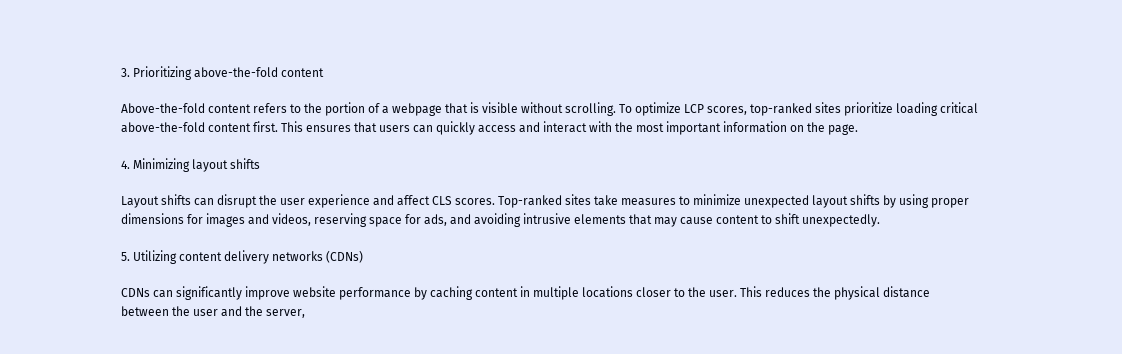3. Prioritizing above-the-fold content

Above-the-fold content refers to the portion of a webpage that is visible without scrolling. To optimize LCP scores, top-ranked sites prioritize loading critical above-the-fold content first. This ensures that users can quickly access and interact with the most important information on the page.

4. Minimizing layout shifts

Layout shifts can disrupt the user experience and affect CLS scores. Top-ranked sites take measures to minimize unexpected layout shifts by using proper dimensions for images and videos, reserving space for ads, and avoiding intrusive elements that may cause content to shift unexpectedly.

5. Utilizing content delivery networks (CDNs)

CDNs can significantly improve website performance by caching content in multiple locations closer to the user. This reduces the physical distance between the user and the server,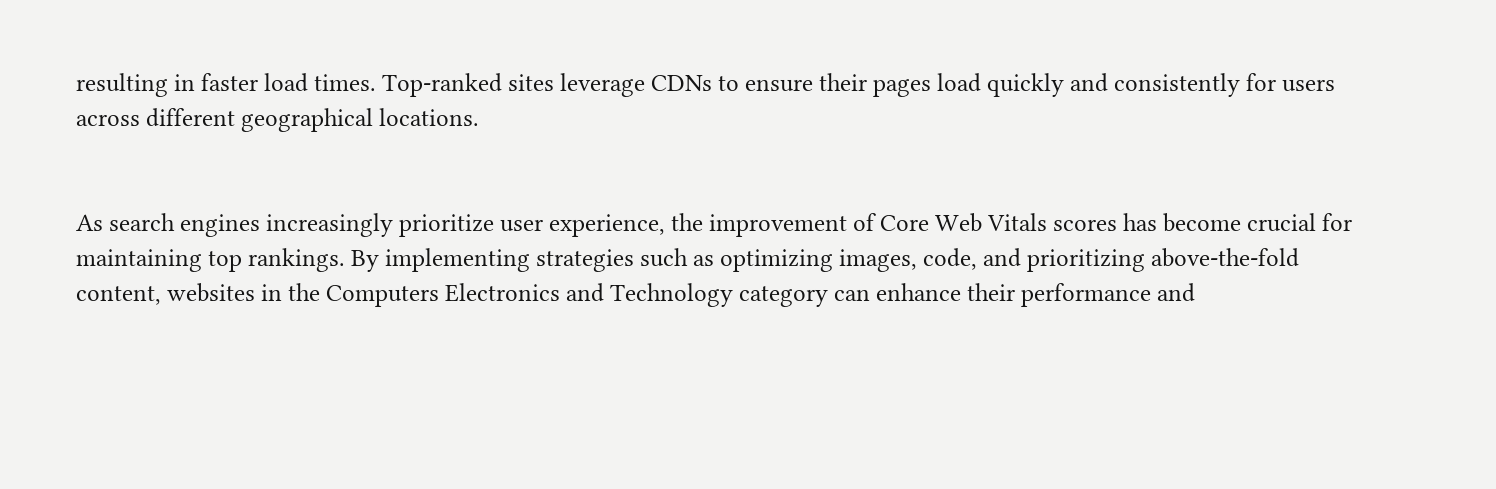resulting in faster load times. Top-ranked sites leverage CDNs to ensure their pages load quickly and consistently for users across different geographical locations.


As search engines increasingly prioritize user experience, the improvement of Core Web Vitals scores has become crucial for maintaining top rankings. By implementing strategies such as optimizing images, code, and prioritizing above-the-fold content, websites in the Computers Electronics and Technology category can enhance their performance and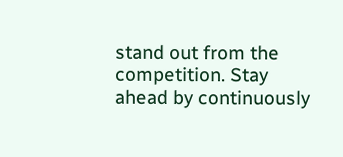stand out from the competition. Stay ahead by continuously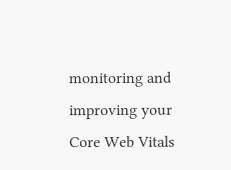monitoring and improving your Core Web Vitals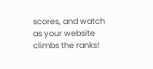scores, and watch as your website climbs the ranks!